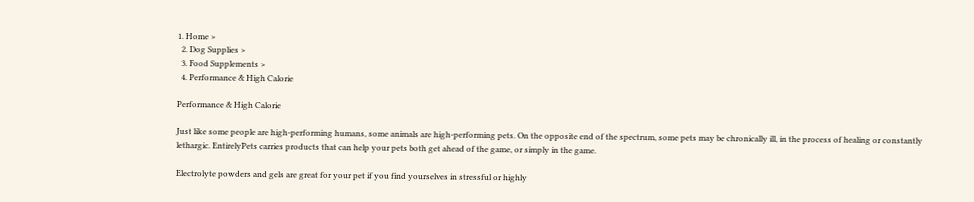1. Home >
  2. Dog Supplies >
  3. Food Supplements >
  4. Performance & High Calorie

Performance & High Calorie

Just like some people are high-performing humans, some animals are high-performing pets. On the opposite end of the spectrum, some pets may be chronically ill, in the process of healing or constantly lethargic. EntirelyPets carries products that can help your pets both get ahead of the game, or simply in the game.

Electrolyte powders and gels are great for your pet if you find yourselves in stressful or highly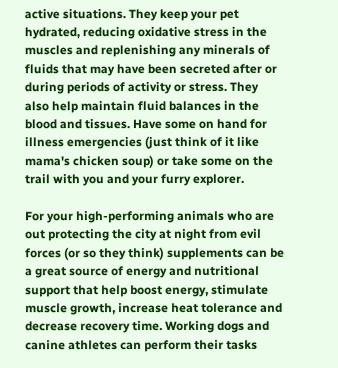active situations. They keep your pet hydrated, reducing oxidative stress in the muscles and replenishing any minerals of fluids that may have been secreted after or during periods of activity or stress. They also help maintain fluid balances in the blood and tissues. Have some on hand for illness emergencies (just think of it like mama's chicken soup) or take some on the trail with you and your furry explorer.

For your high-performing animals who are out protecting the city at night from evil forces (or so they think) supplements can be a great source of energy and nutritional support that help boost energy, stimulate muscle growth, increase heat tolerance and decrease recovery time. Working dogs and canine athletes can perform their tasks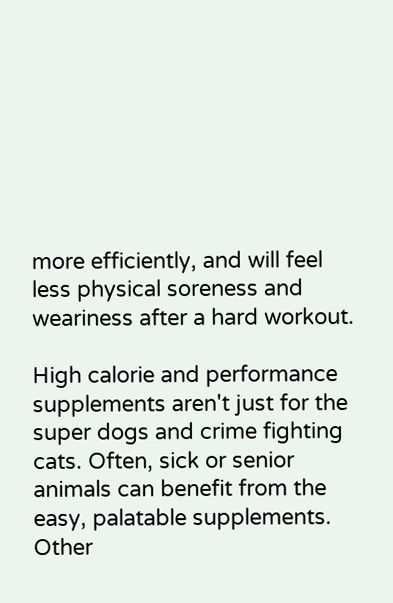more efficiently, and will feel less physical soreness and weariness after a hard workout.

High calorie and performance supplements aren't just for the super dogs and crime fighting cats. Often, sick or senior animals can benefit from the easy, palatable supplements. Other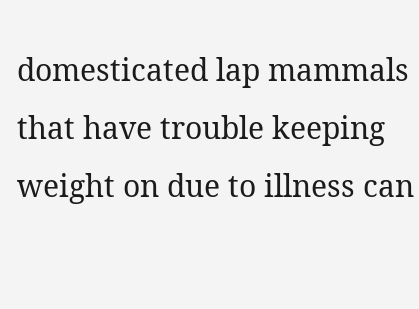domesticated lap mammals that have trouble keeping weight on due to illness can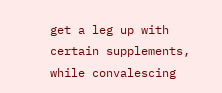get a leg up with certain supplements, while convalescing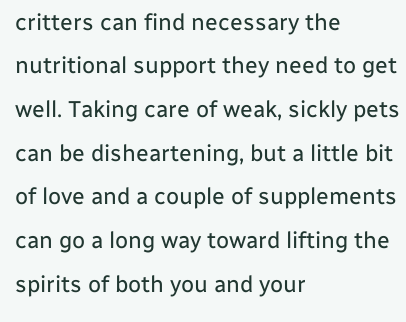critters can find necessary the nutritional support they need to get well. Taking care of weak, sickly pets can be disheartening, but a little bit of love and a couple of supplements can go a long way toward lifting the spirits of both you and your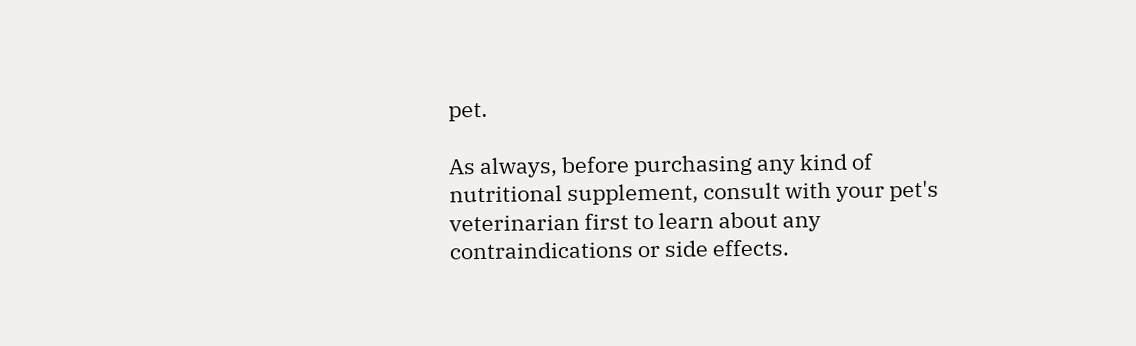pet.

As always, before purchasing any kind of nutritional supplement, consult with your pet's veterinarian first to learn about any contraindications or side effects.